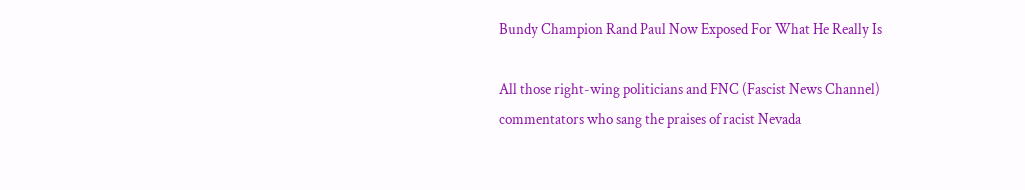Bundy Champion Rand Paul Now Exposed For What He Really Is

All those right-wing politicians and FNC (Fascist News Channel) commentators who sang the praises of racist Nevada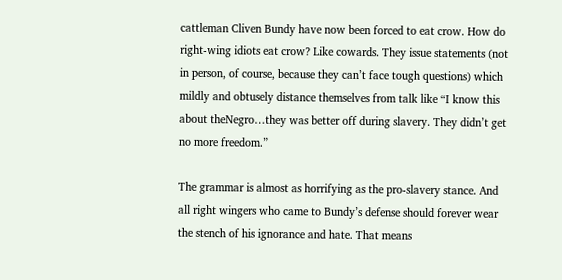cattleman Cliven Bundy have now been forced to eat crow. How do right-wing idiots eat crow? Like cowards. They issue statements (not in person, of course, because they can’t face tough questions) which mildly and obtusely distance themselves from talk like “I know this about theNegro…they was better off during slavery. They didn’t get no more freedom.”

The grammar is almost as horrifying as the pro-slavery stance. And all right wingers who came to Bundy’s defense should forever wear the stench of his ignorance and hate. That means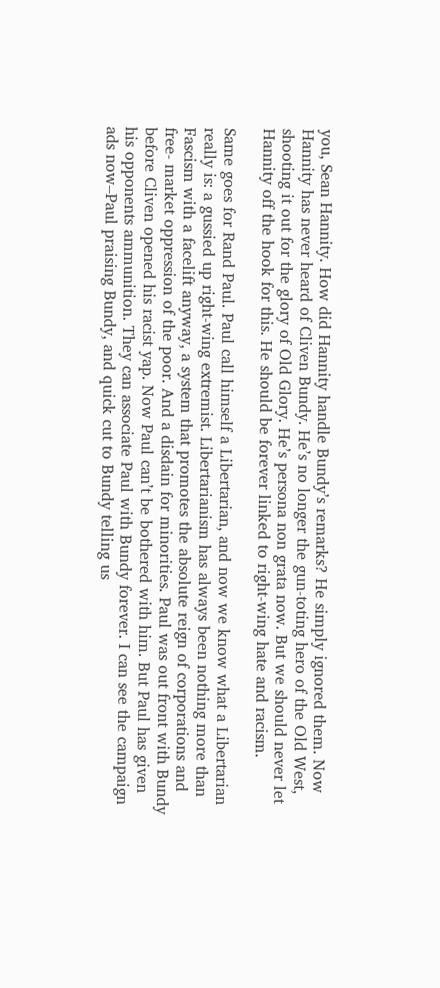you, Sean Hannity. How did Hannity handle Bundy’s remarks? He simply ignored them. Now Hannity has never heard of Cliven Bundy. He’s no longer the gun-toting hero of the Old West, shooting it out for the glory of Old Glory. He’s persona non grata now. But we should never let Hannity off the hook for this. He should be forever linked to right-wing hate and racism.

Same goes for Rand Paul. Paul call himself a Libertarian, and now we know what a Libertarian really is: a gussied up right-wing extremist. Libertarianism has always been nothing more than Fascism with a facelift anyway, a system that promotes the absolute reign of corporations and free- market oppression of the poor. And a disdain for minorities. Paul was out front with Bundy before Cliven opened his racist yap. Now Paul can’t be bothered with him. But Paul has given his opponents ammunition. They can associate Paul with Bundy forever. I can see the campaign ads now–Paul praising Bundy, and quick cut to Bundy telling us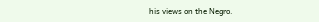his views on the Negro.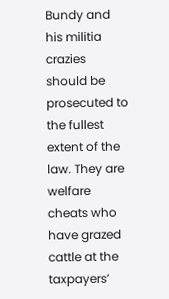Bundy and his militia crazies should be prosecuted to the fullest extent of the law. They are welfare cheats who have grazed cattle at the taxpayers’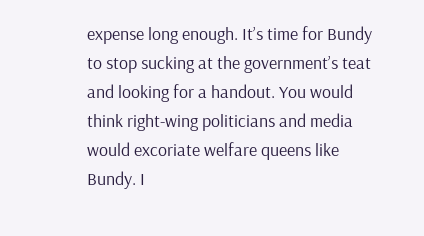expense long enough. It’s time for Bundy to stop sucking at the government’s teat and looking for a handout. You would think right-wing politicians and media would excoriate welfare queens like Bundy. I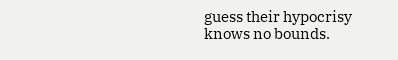guess their hypocrisy knows no bounds.